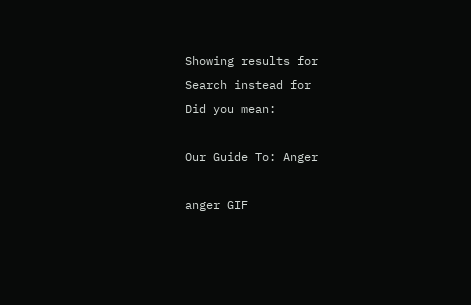Showing results for
Search instead for
Did you mean:

Our Guide To: Anger

anger GIF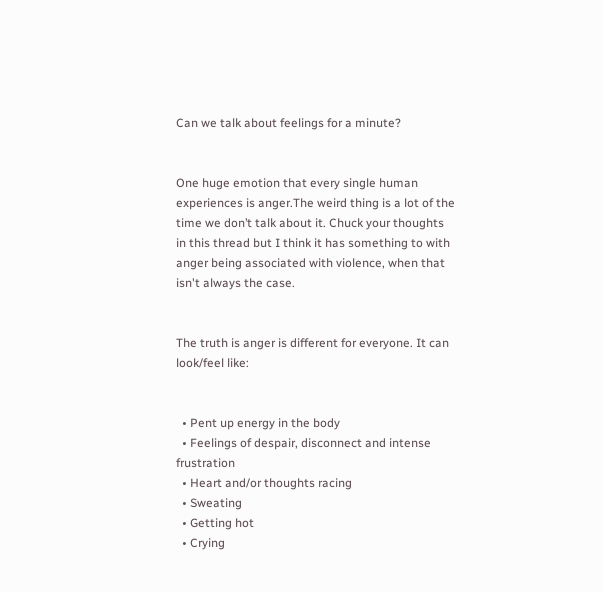Can we talk about feelings for a minute?


One huge emotion that every single human experiences is anger.The weird thing is a lot of the time we don’t talk about it. Chuck your thoughts in this thread but I think it has something to with anger being associated with violence, when that isn't always the case.


The truth is anger is different for everyone. It can look/feel like:


  • Pent up energy in the body
  • Feelings of despair, disconnect and intense frustration
  • Heart and/or thoughts racing
  • Sweating
  • Getting hot
  • Crying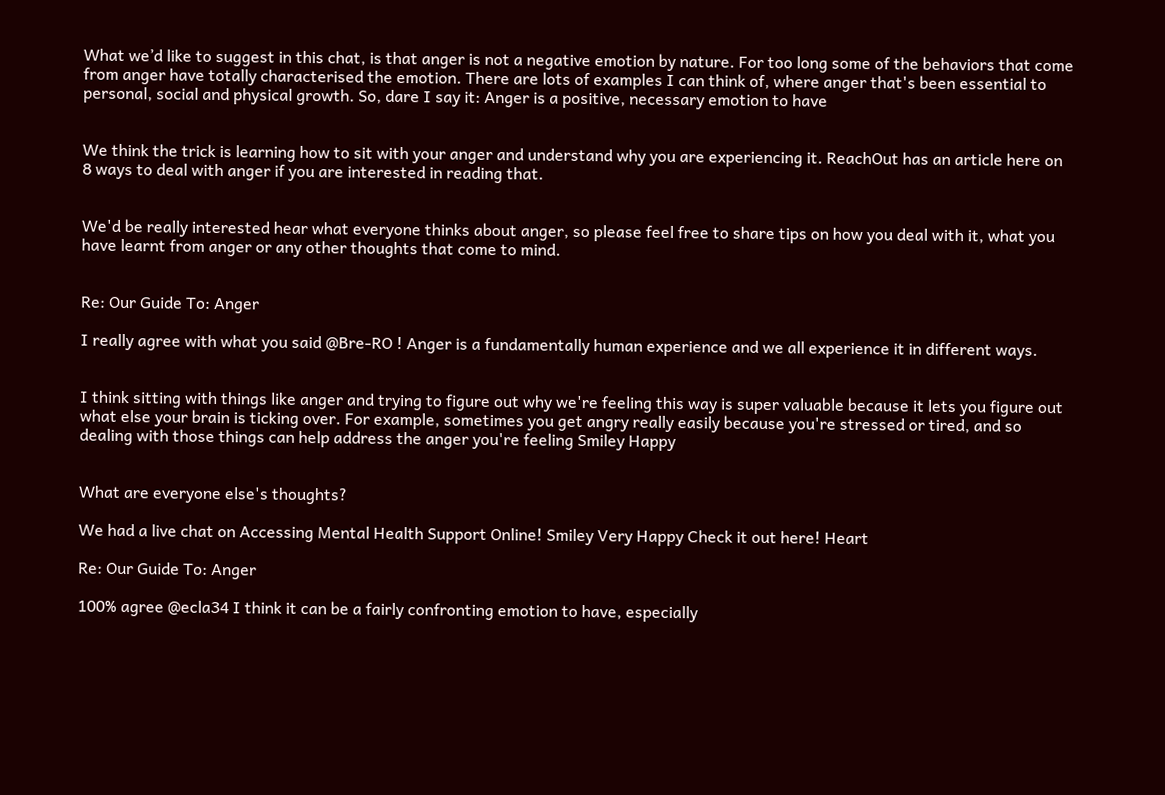What we’d like to suggest in this chat, is that anger is not a negative emotion by nature. For too long some of the behaviors that come from anger have totally characterised the emotion. There are lots of examples I can think of, where anger that's been essential to personal, social and physical growth. So, dare I say it: Anger is a positive, necessary emotion to have


We think the trick is learning how to sit with your anger and understand why you are experiencing it. ReachOut has an article here on 8 ways to deal with anger if you are interested in reading that.


We'd be really interested hear what everyone thinks about anger, so please feel free to share tips on how you deal with it, what you have learnt from anger or any other thoughts that come to mind.


Re: Our Guide To: Anger

I really agree with what you said @Bre-RO ! Anger is a fundamentally human experience and we all experience it in different ways.


I think sitting with things like anger and trying to figure out why we're feeling this way is super valuable because it lets you figure out what else your brain is ticking over. For example, sometimes you get angry really easily because you're stressed or tired, and so dealing with those things can help address the anger you're feeling Smiley Happy


What are everyone else's thoughts?

We had a live chat on Accessing Mental Health Support Online! Smiley Very Happy Check it out here! Heart

Re: Our Guide To: Anger

100% agree @ecla34 I think it can be a fairly confronting emotion to have, especially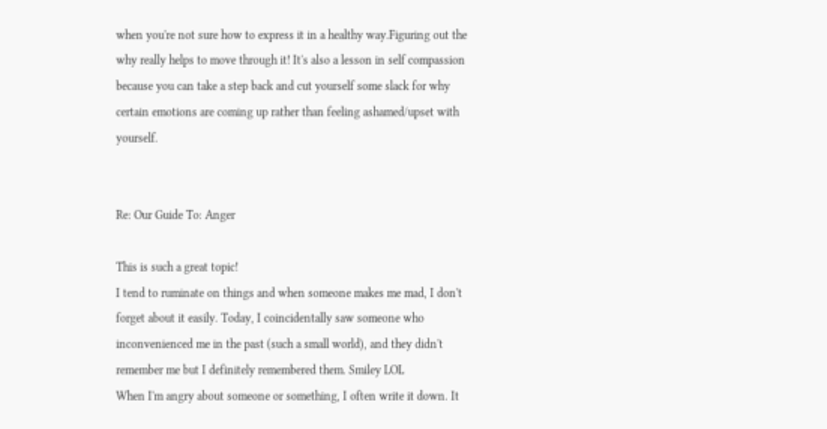when you're not sure how to express it in a healthy way.Figuring out the why really helps to move through it! It's also a lesson in self compassion because you can take a step back and cut yourself some slack for why certain emotions are coming up rather than feeling ashamed/upset with yourself.


Re: Our Guide To: Anger

This is such a great topic!
I tend to ruminate on things and when someone makes me mad, I don't forget about it easily. Today, I coincidentally saw someone who inconvenienced me in the past (such a small world), and they didn't remember me but I definitely remembered them. Smiley LOL
When I'm angry about someone or something, I often write it down. It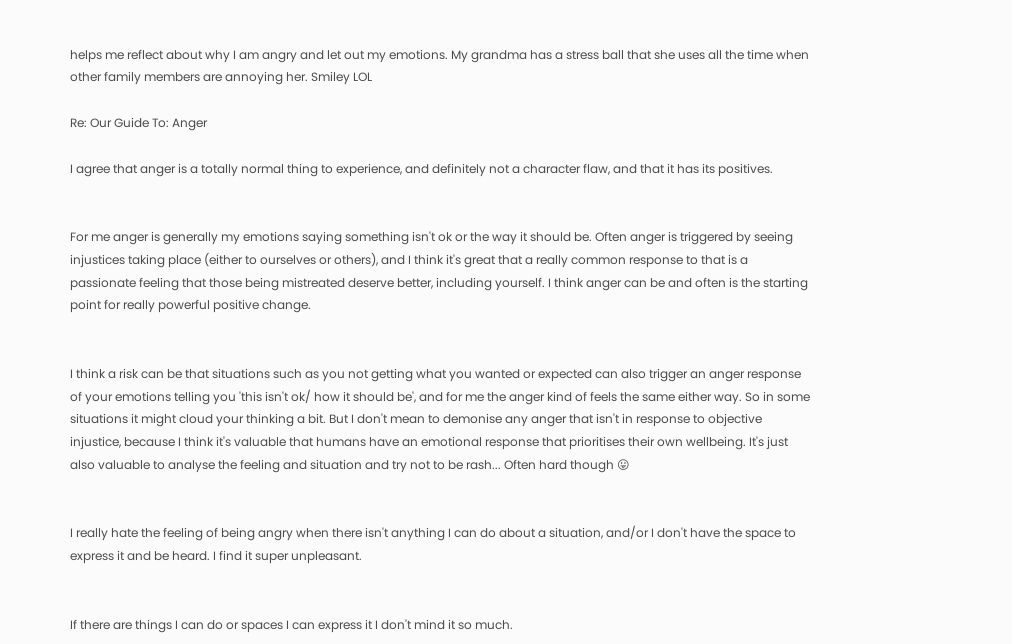helps me reflect about why I am angry and let out my emotions. My grandma has a stress ball that she uses all the time when other family members are annoying her. Smiley LOL

Re: Our Guide To: Anger

I agree that anger is a totally normal thing to experience, and definitely not a character flaw, and that it has its positives.


For me anger is generally my emotions saying something isn't ok or the way it should be. Often anger is triggered by seeing injustices taking place (either to ourselves or others), and I think it's great that a really common response to that is a passionate feeling that those being mistreated deserve better, including yourself. I think anger can be and often is the starting point for really powerful positive change.


I think a risk can be that situations such as you not getting what you wanted or expected can also trigger an anger response of your emotions telling you 'this isn't ok/ how it should be', and for me the anger kind of feels the same either way. So in some situations it might cloud your thinking a bit. But I don't mean to demonise any anger that isn't in response to objective injustice, because I think it's valuable that humans have an emotional response that prioritises their own wellbeing. It's just also valuable to analyse the feeling and situation and try not to be rash... Often hard though 😛


I really hate the feeling of being angry when there isn't anything I can do about a situation, and/or I don't have the space to express it and be heard. I find it super unpleasant.


If there are things I can do or spaces I can express it I don't mind it so much.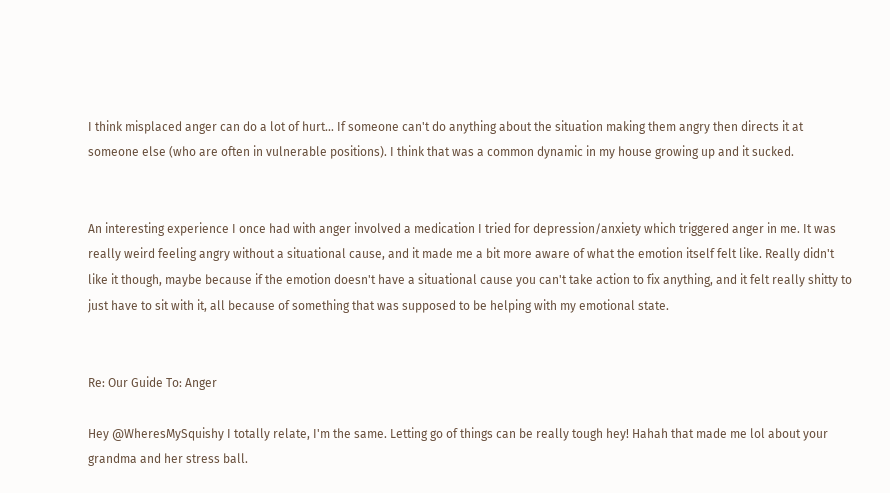I think misplaced anger can do a lot of hurt... If someone can't do anything about the situation making them angry then directs it at someone else (who are often in vulnerable positions). I think that was a common dynamic in my house growing up and it sucked.


An interesting experience I once had with anger involved a medication I tried for depression/anxiety which triggered anger in me. It was really weird feeling angry without a situational cause, and it made me a bit more aware of what the emotion itself felt like. Really didn't like it though, maybe because if the emotion doesn't have a situational cause you can't take action to fix anything, and it felt really shitty to just have to sit with it, all because of something that was supposed to be helping with my emotional state.


Re: Our Guide To: Anger

Hey @WheresMySquishy I totally relate, I'm the same. Letting go of things can be really tough hey! Hahah that made me lol about your grandma and her stress ball.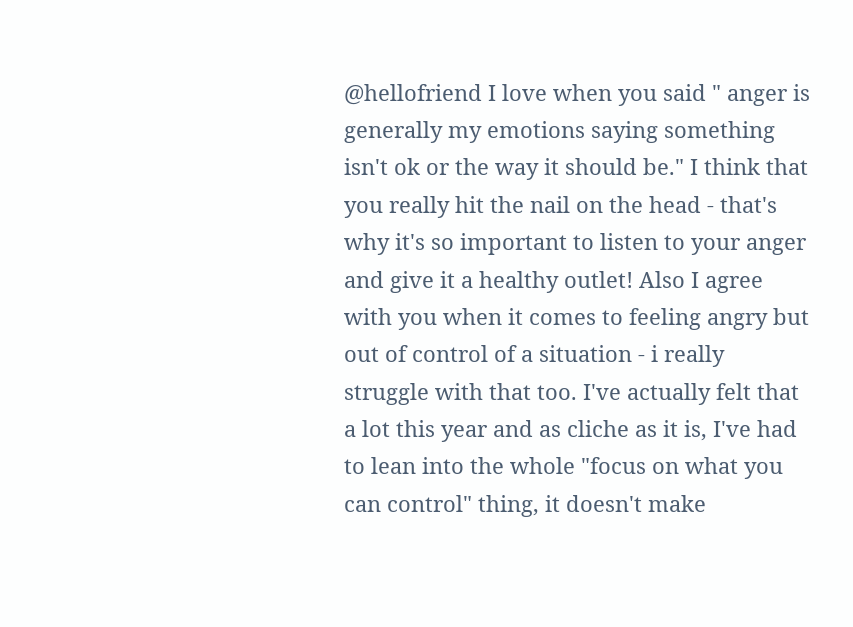@hellofriend I love when you said " anger is generally my emotions saying something isn't ok or the way it should be." I think that you really hit the nail on the head - that's why it's so important to listen to your anger and give it a healthy outlet! Also I agree with you when it comes to feeling angry but out of control of a situation - i really struggle with that too. I've actually felt that a lot this year and as cliche as it is, I've had to lean into the whole "focus on what you can control" thing, it doesn't make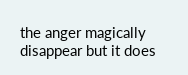the anger magically disappear but it does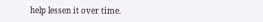help lessen it over time.